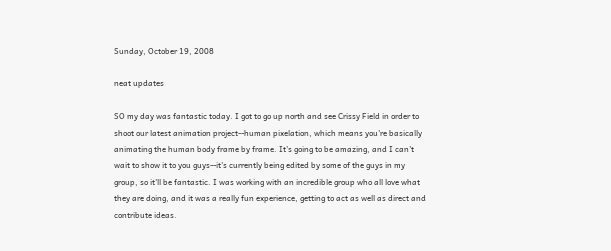Sunday, October 19, 2008

neat updates

SO my day was fantastic today. I got to go up north and see Crissy Field in order to shoot our latest animation project--human pixelation, which means you're basically animating the human body frame by frame. It's going to be amazing, and I can't wait to show it to you guys--it's currently being edited by some of the guys in my group, so it'll be fantastic. I was working with an incredible group who all love what they are doing, and it was a really fun experience, getting to act as well as direct and contribute ideas.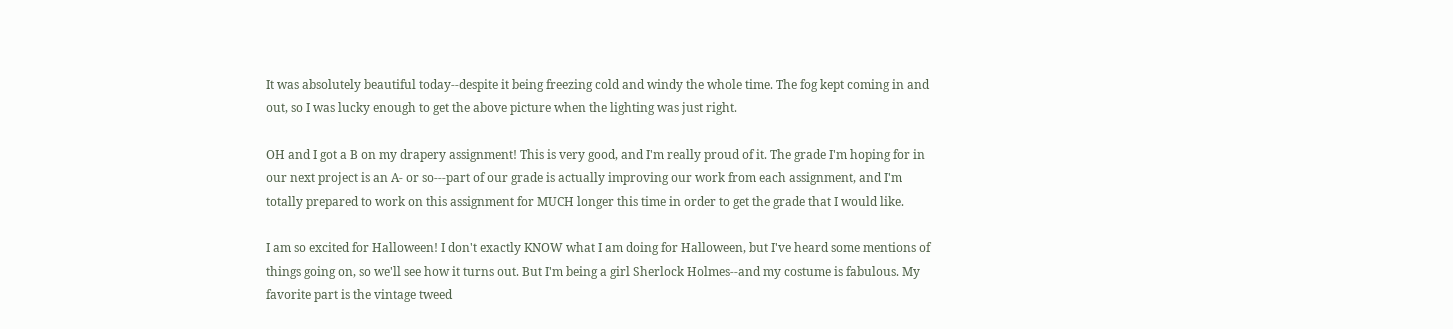It was absolutely beautiful today--despite it being freezing cold and windy the whole time. The fog kept coming in and out, so I was lucky enough to get the above picture when the lighting was just right.

OH and I got a B on my drapery assignment! This is very good, and I'm really proud of it. The grade I'm hoping for in our next project is an A- or so---part of our grade is actually improving our work from each assignment, and I'm totally prepared to work on this assignment for MUCH longer this time in order to get the grade that I would like.

I am so excited for Halloween! I don't exactly KNOW what I am doing for Halloween, but I've heard some mentions of things going on, so we'll see how it turns out. But I'm being a girl Sherlock Holmes--and my costume is fabulous. My favorite part is the vintage tweed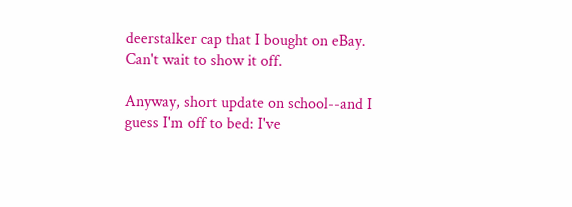deerstalker cap that I bought on eBay. Can't wait to show it off.

Anyway, short update on school--and I guess I'm off to bed: I've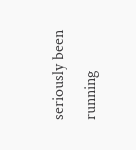seriously been running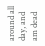around all day, and am dead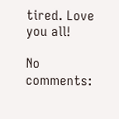tired. Love you all!

No comments: